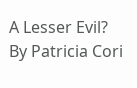A Lesser Evil?
By Patricia Cori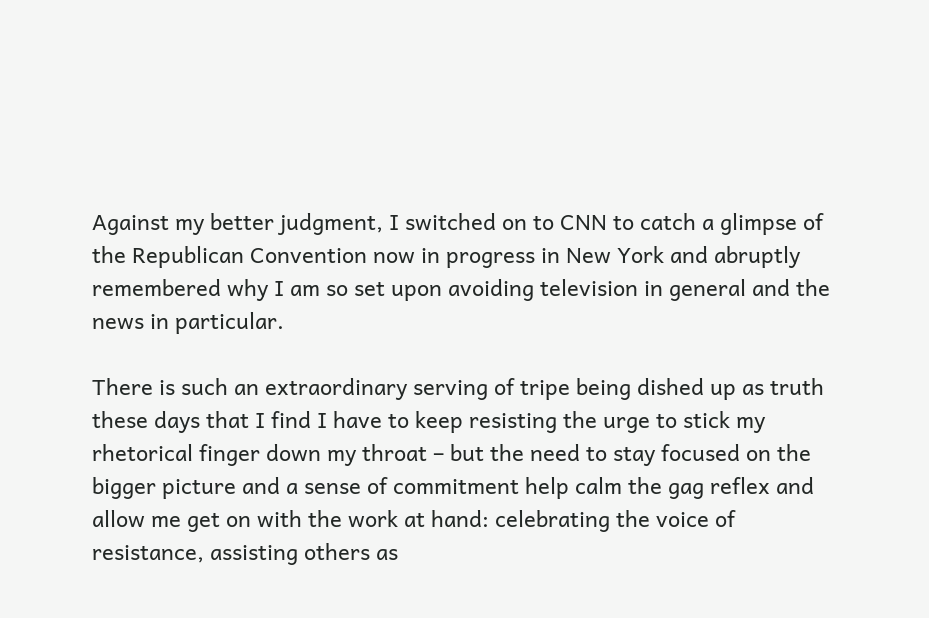Against my better judgment, I switched on to CNN to catch a glimpse of the Republican Convention now in progress in New York and abruptly remembered why I am so set upon avoiding television in general and the news in particular.

There is such an extraordinary serving of tripe being dished up as truth these days that I find I have to keep resisting the urge to stick my rhetorical finger down my throat – but the need to stay focused on the bigger picture and a sense of commitment help calm the gag reflex and allow me get on with the work at hand: celebrating the voice of resistance, assisting others as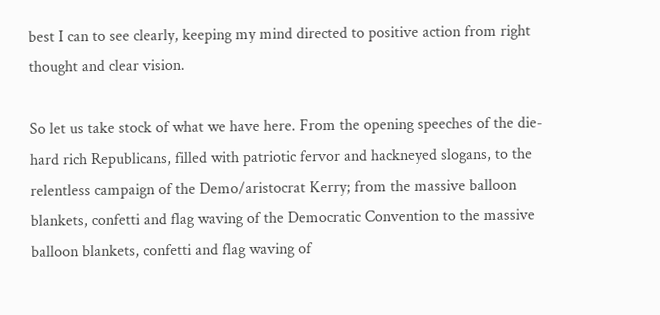best I can to see clearly, keeping my mind directed to positive action from right thought and clear vision.

So let us take stock of what we have here. From the opening speeches of the die-hard rich Republicans, filled with patriotic fervor and hackneyed slogans, to the relentless campaign of the Demo/aristocrat Kerry; from the massive balloon blankets, confetti and flag waving of the Democratic Convention to the massive balloon blankets, confetti and flag waving of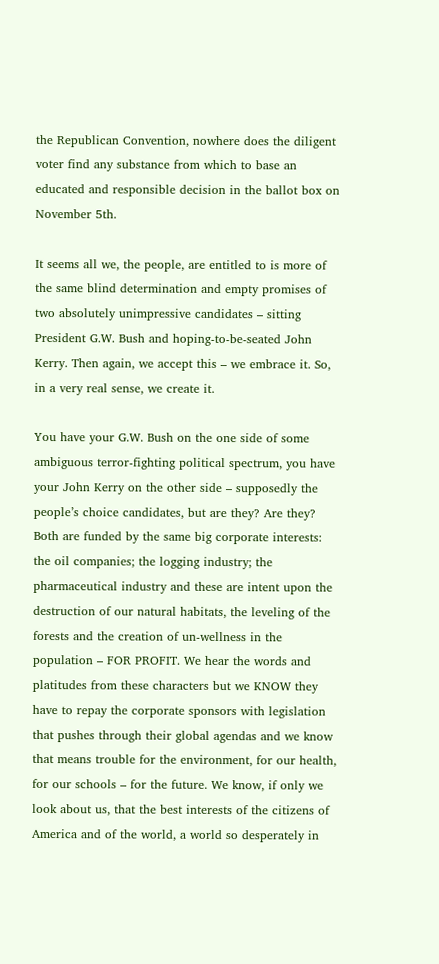the Republican Convention, nowhere does the diligent voter find any substance from which to base an educated and responsible decision in the ballot box on November 5th.

It seems all we, the people, are entitled to is more of the same blind determination and empty promises of two absolutely unimpressive candidates – sitting President G.W. Bush and hoping-to-be-seated John Kerry. Then again, we accept this – we embrace it. So, in a very real sense, we create it.

You have your G.W. Bush on the one side of some ambiguous terror-fighting political spectrum, you have your John Kerry on the other side – supposedly the people’s choice candidates, but are they? Are they? Both are funded by the same big corporate interests: the oil companies; the logging industry; the pharmaceutical industry and these are intent upon the destruction of our natural habitats, the leveling of the forests and the creation of un-wellness in the population – FOR PROFIT. We hear the words and platitudes from these characters but we KNOW they have to repay the corporate sponsors with legislation that pushes through their global agendas and we know that means trouble for the environment, for our health, for our schools – for the future. We know, if only we look about us, that the best interests of the citizens of America and of the world, a world so desperately in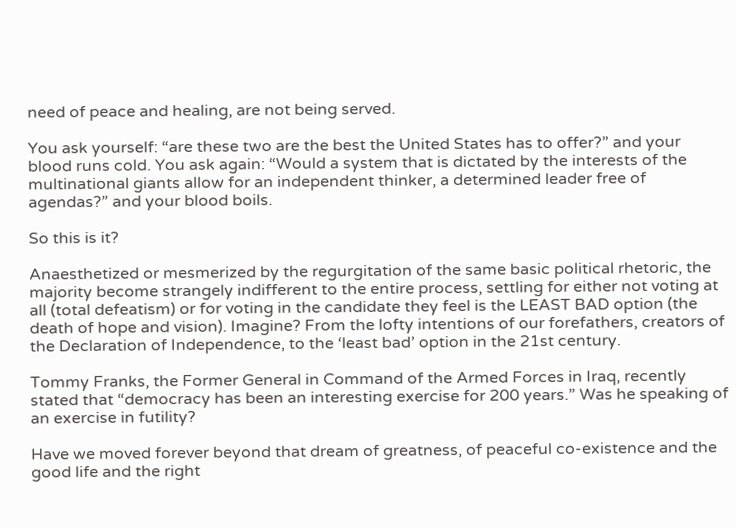need of peace and healing, are not being served.

You ask yourself: “are these two are the best the United States has to offer?” and your blood runs cold. You ask again: “Would a system that is dictated by the interests of the multinational giants allow for an independent thinker, a determined leader free of agendas?” and your blood boils.

So this is it?

Anaesthetized or mesmerized by the regurgitation of the same basic political rhetoric, the majority become strangely indifferent to the entire process, settling for either not voting at all (total defeatism) or for voting in the candidate they feel is the LEAST BAD option (the death of hope and vision). Imagine? From the lofty intentions of our forefathers, creators of the Declaration of Independence, to the ‘least bad’ option in the 21st century.

Tommy Franks, the Former General in Command of the Armed Forces in Iraq, recently stated that “democracy has been an interesting exercise for 200 years.” Was he speaking of an exercise in futility?

Have we moved forever beyond that dream of greatness, of peaceful co-existence and the good life and the right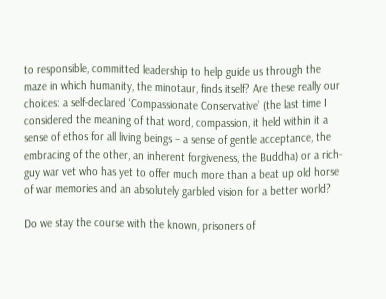to responsible, committed leadership to help guide us through the maze in which humanity, the minotaur, finds itself? Are these really our choices: a self-declared ‘Compassionate Conservative’ (the last time I considered the meaning of that word, compassion, it held within it a sense of ethos for all living beings – a sense of gentle acceptance, the embracing of the other, an inherent forgiveness, the Buddha) or a rich-guy war vet who has yet to offer much more than a beat up old horse of war memories and an absolutely garbled vision for a better world?

Do we stay the course with the known, prisoners of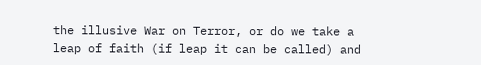the illusive War on Terror, or do we take a leap of faith (if leap it can be called) and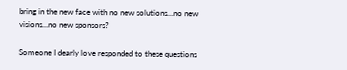bring in the new face with no new solutions…no new visions…no new sponsors?

Someone I dearly love responded to these questions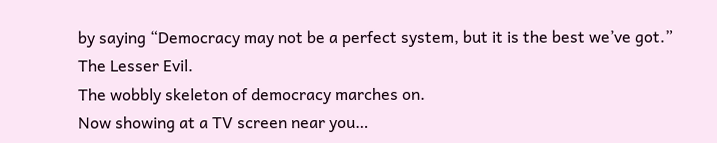by saying “Democracy may not be a perfect system, but it is the best we’ve got.”
The Lesser Evil.
The wobbly skeleton of democracy marches on.
Now showing at a TV screen near you…